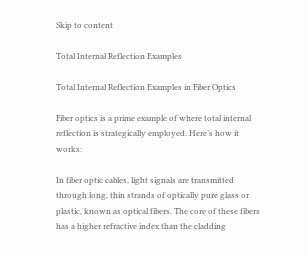Skip to content

Total Internal Reflection Examples

Total Internal Reflection Examples in Fiber Optics

Fiber optics is a prime example of where total internal reflection is strategically employed. Here’s how it works:

In fiber optic cables, light signals are transmitted through long, thin strands of optically pure glass or plastic, known as optical fibers. The core of these fibers has a higher refractive index than the cladding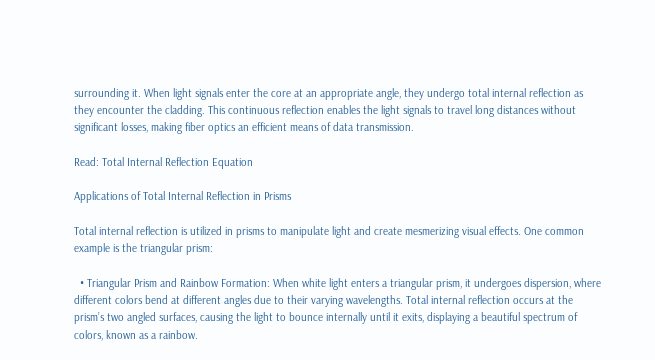surrounding it. When light signals enter the core at an appropriate angle, they undergo total internal reflection as they encounter the cladding. This continuous reflection enables the light signals to travel long distances without significant losses, making fiber optics an efficient means of data transmission.

Read: Total Internal Reflection Equation

Applications of Total Internal Reflection in Prisms

Total internal reflection is utilized in prisms to manipulate light and create mesmerizing visual effects. One common example is the triangular prism:

  • Triangular Prism and Rainbow Formation: When white light enters a triangular prism, it undergoes dispersion, where different colors bend at different angles due to their varying wavelengths. Total internal reflection occurs at the prism’s two angled surfaces, causing the light to bounce internally until it exits, displaying a beautiful spectrum of colors, known as a rainbow.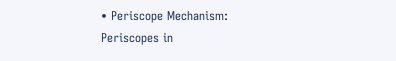• Periscope Mechanism: Periscopes in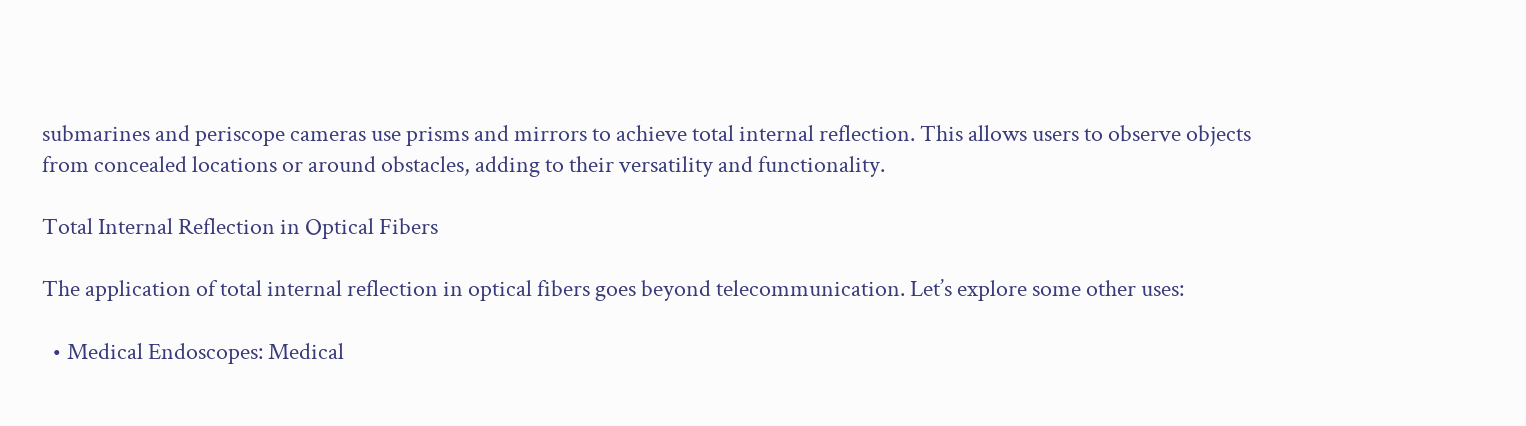submarines and periscope cameras use prisms and mirrors to achieve total internal reflection. This allows users to observe objects from concealed locations or around obstacles, adding to their versatility and functionality.

Total Internal Reflection in Optical Fibers

The application of total internal reflection in optical fibers goes beyond telecommunication. Let’s explore some other uses:

  • Medical Endoscopes: Medical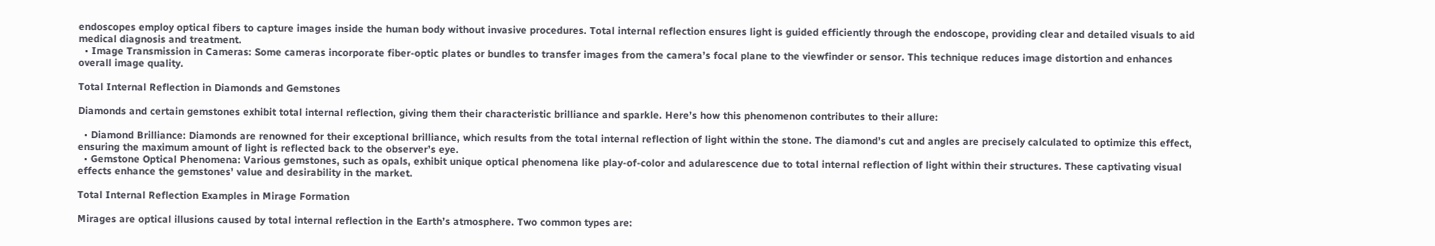endoscopes employ optical fibers to capture images inside the human body without invasive procedures. Total internal reflection ensures light is guided efficiently through the endoscope, providing clear and detailed visuals to aid medical diagnosis and treatment.
  • Image Transmission in Cameras: Some cameras incorporate fiber-optic plates or bundles to transfer images from the camera’s focal plane to the viewfinder or sensor. This technique reduces image distortion and enhances overall image quality.

Total Internal Reflection in Diamonds and Gemstones

Diamonds and certain gemstones exhibit total internal reflection, giving them their characteristic brilliance and sparkle. Here’s how this phenomenon contributes to their allure:

  • Diamond Brilliance: Diamonds are renowned for their exceptional brilliance, which results from the total internal reflection of light within the stone. The diamond’s cut and angles are precisely calculated to optimize this effect, ensuring the maximum amount of light is reflected back to the observer’s eye.
  • Gemstone Optical Phenomena: Various gemstones, such as opals, exhibit unique optical phenomena like play-of-color and adularescence due to total internal reflection of light within their structures. These captivating visual effects enhance the gemstones’ value and desirability in the market.

Total Internal Reflection Examples in Mirage Formation

Mirages are optical illusions caused by total internal reflection in the Earth’s atmosphere. Two common types are: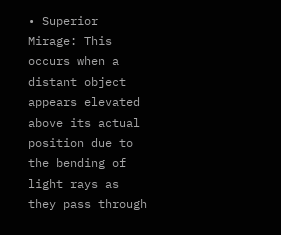• Superior Mirage: This occurs when a distant object appears elevated above its actual position due to the bending of light rays as they pass through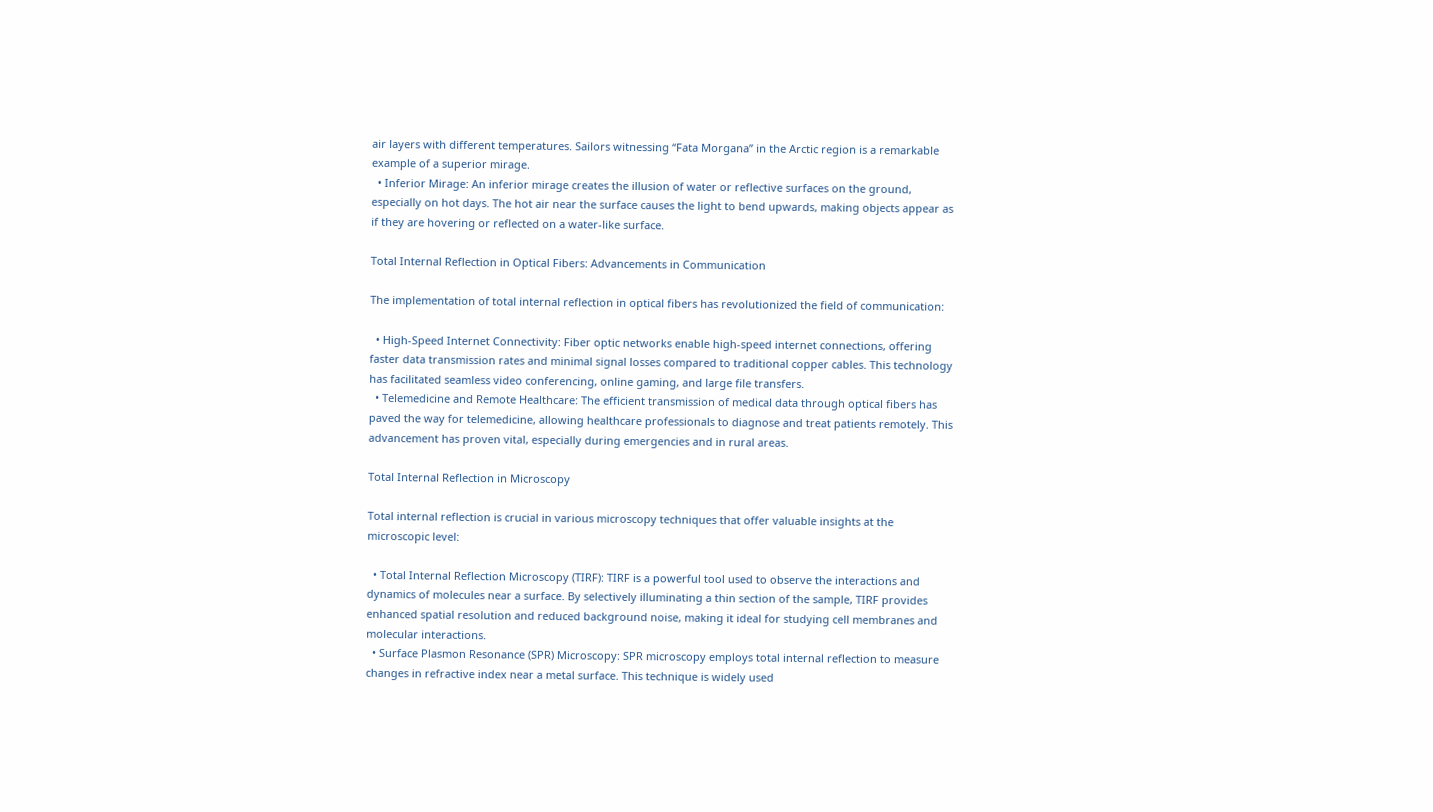air layers with different temperatures. Sailors witnessing “Fata Morgana” in the Arctic region is a remarkable example of a superior mirage.
  • Inferior Mirage: An inferior mirage creates the illusion of water or reflective surfaces on the ground, especially on hot days. The hot air near the surface causes the light to bend upwards, making objects appear as if they are hovering or reflected on a water-like surface.

Total Internal Reflection in Optical Fibers: Advancements in Communication

The implementation of total internal reflection in optical fibers has revolutionized the field of communication:

  • High-Speed Internet Connectivity: Fiber optic networks enable high-speed internet connections, offering faster data transmission rates and minimal signal losses compared to traditional copper cables. This technology has facilitated seamless video conferencing, online gaming, and large file transfers.
  • Telemedicine and Remote Healthcare: The efficient transmission of medical data through optical fibers has paved the way for telemedicine, allowing healthcare professionals to diagnose and treat patients remotely. This advancement has proven vital, especially during emergencies and in rural areas.

Total Internal Reflection in Microscopy

Total internal reflection is crucial in various microscopy techniques that offer valuable insights at the microscopic level:

  • Total Internal Reflection Microscopy (TIRF): TIRF is a powerful tool used to observe the interactions and dynamics of molecules near a surface. By selectively illuminating a thin section of the sample, TIRF provides enhanced spatial resolution and reduced background noise, making it ideal for studying cell membranes and molecular interactions.
  • Surface Plasmon Resonance (SPR) Microscopy: SPR microscopy employs total internal reflection to measure changes in refractive index near a metal surface. This technique is widely used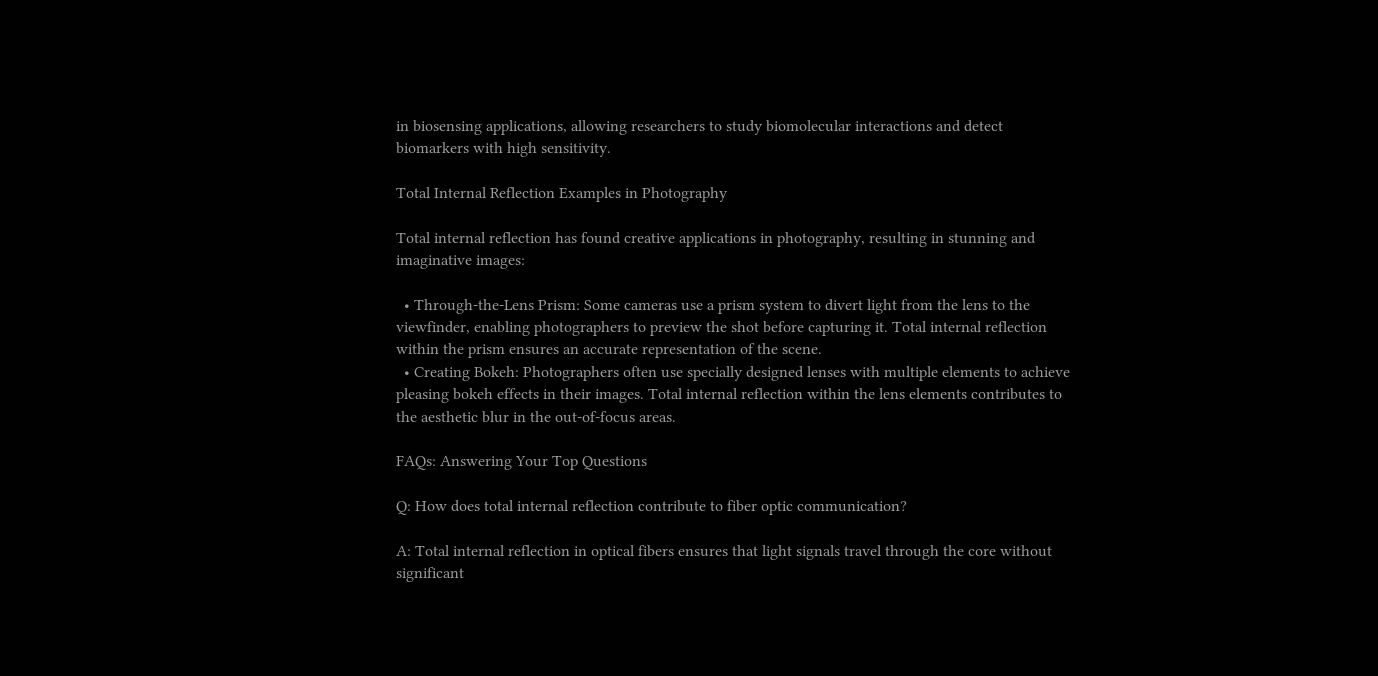in biosensing applications, allowing researchers to study biomolecular interactions and detect biomarkers with high sensitivity.

Total Internal Reflection Examples in Photography

Total internal reflection has found creative applications in photography, resulting in stunning and imaginative images:

  • Through-the-Lens Prism: Some cameras use a prism system to divert light from the lens to the viewfinder, enabling photographers to preview the shot before capturing it. Total internal reflection within the prism ensures an accurate representation of the scene.
  • Creating Bokeh: Photographers often use specially designed lenses with multiple elements to achieve pleasing bokeh effects in their images. Total internal reflection within the lens elements contributes to the aesthetic blur in the out-of-focus areas.

FAQs: Answering Your Top Questions

Q: How does total internal reflection contribute to fiber optic communication?

A: Total internal reflection in optical fibers ensures that light signals travel through the core without significant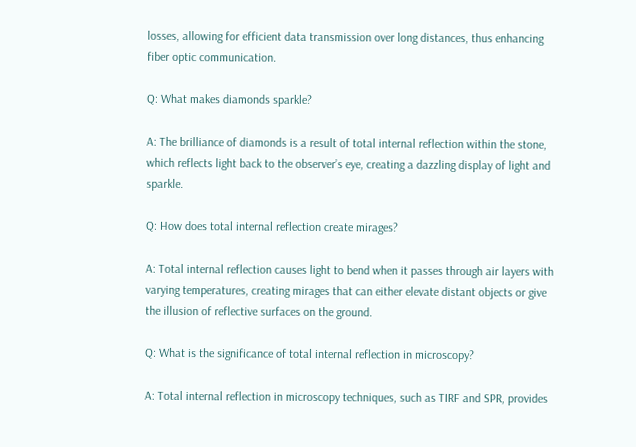losses, allowing for efficient data transmission over long distances, thus enhancing fiber optic communication.

Q: What makes diamonds sparkle?

A: The brilliance of diamonds is a result of total internal reflection within the stone, which reflects light back to the observer’s eye, creating a dazzling display of light and sparkle.

Q: How does total internal reflection create mirages?

A: Total internal reflection causes light to bend when it passes through air layers with varying temperatures, creating mirages that can either elevate distant objects or give the illusion of reflective surfaces on the ground.

Q: What is the significance of total internal reflection in microscopy?

A: Total internal reflection in microscopy techniques, such as TIRF and SPR, provides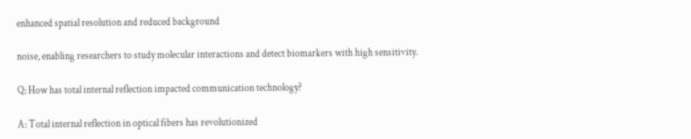enhanced spatial resolution and reduced background

noise, enabling researchers to study molecular interactions and detect biomarkers with high sensitivity.

Q: How has total internal reflection impacted communication technology?

A: Total internal reflection in optical fibers has revolutionized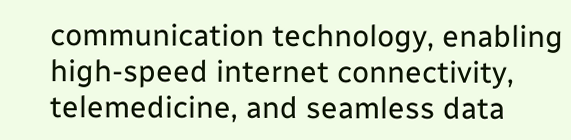communication technology, enabling high-speed internet connectivity, telemedicine, and seamless data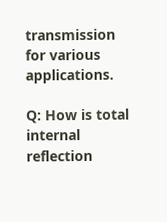transmission for various applications.

Q: How is total internal reflection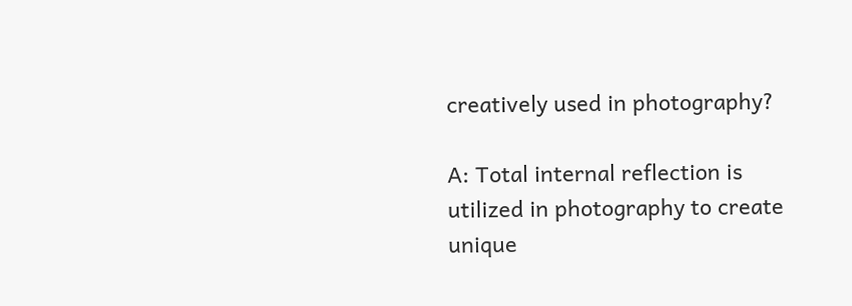creatively used in photography?

A: Total internal reflection is utilized in photography to create unique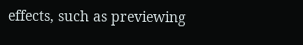effects, such as previewing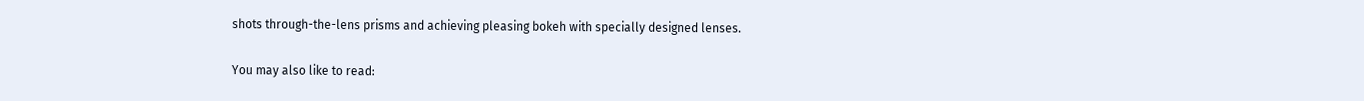shots through-the-lens prisms and achieving pleasing bokeh with specially designed lenses.

You may also like to read: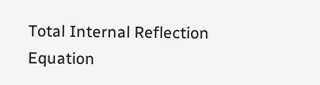Total Internal Reflection Equation